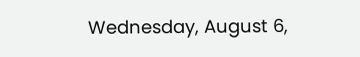Wednesday, August 6,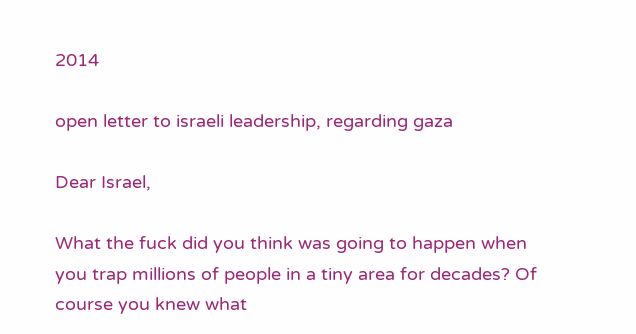2014

open letter to israeli leadership, regarding gaza

Dear Israel,

What the fuck did you think was going to happen when you trap millions of people in a tiny area for decades? Of course you knew what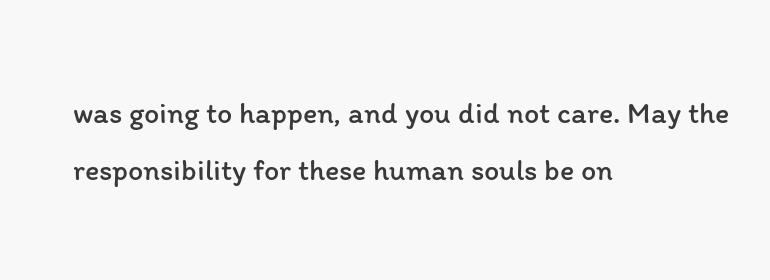was going to happen, and you did not care. May the responsibility for these human souls be on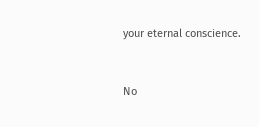your eternal conscience.


No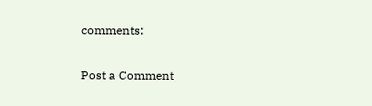comments:

Post a Comment